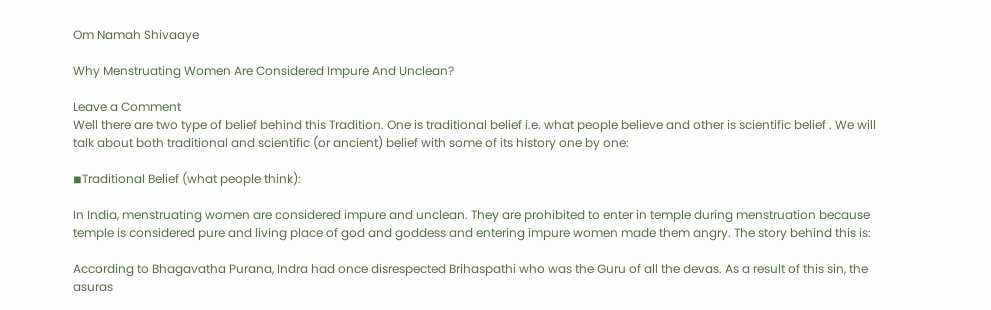Om Namah Shivaaye

Why Menstruating Women Are Considered Impure And Unclean?

Leave a Comment
Well there are two type of belief behind this Tradition. One is traditional belief i.e. what people believe and other is scientific belief . We will talk about both traditional and scientific (or ancient) belief with some of its history one by one:

◾Traditional Belief (what people think):

In India, menstruating women are considered impure and unclean. They are prohibited to enter in temple during menstruation because temple is considered pure and living place of god and goddess and entering impure women made them angry. The story behind this is:

According to Bhagavatha Purana, Indra had once disrespected Brihaspathi who was the Guru of all the devas. As a result of this sin, the asuras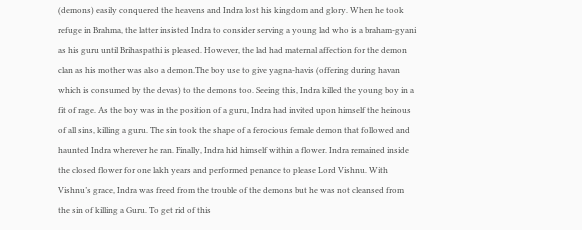(demons) easily conquered the heavens and Indra lost his kingdom and glory. When he took refuge in Brahma, the latter insisted Indra to consider serving a young lad who is a braham-gyani as his guru until Brihaspathi is pleased. However, the lad had maternal affection for the demon clan as his mother was also a demon.The boy use to give yagna-havis (offering during havan which is consumed by the devas) to the demons too. Seeing this, Indra killed the young boy in a fit of rage. As the boy was in the position of a guru, Indra had invited upon himself the heinous of all sins, killing a guru. The sin took the shape of a ferocious female demon that followed and haunted Indra wherever he ran. Finally, Indra hid himself within a flower. Indra remained inside the closed flower for one lakh years and performed penance to please Lord Vishnu. With Vishnu’s grace, Indra was freed from the trouble of the demons but he was not cleansed from the sin of killing a Guru. To get rid of this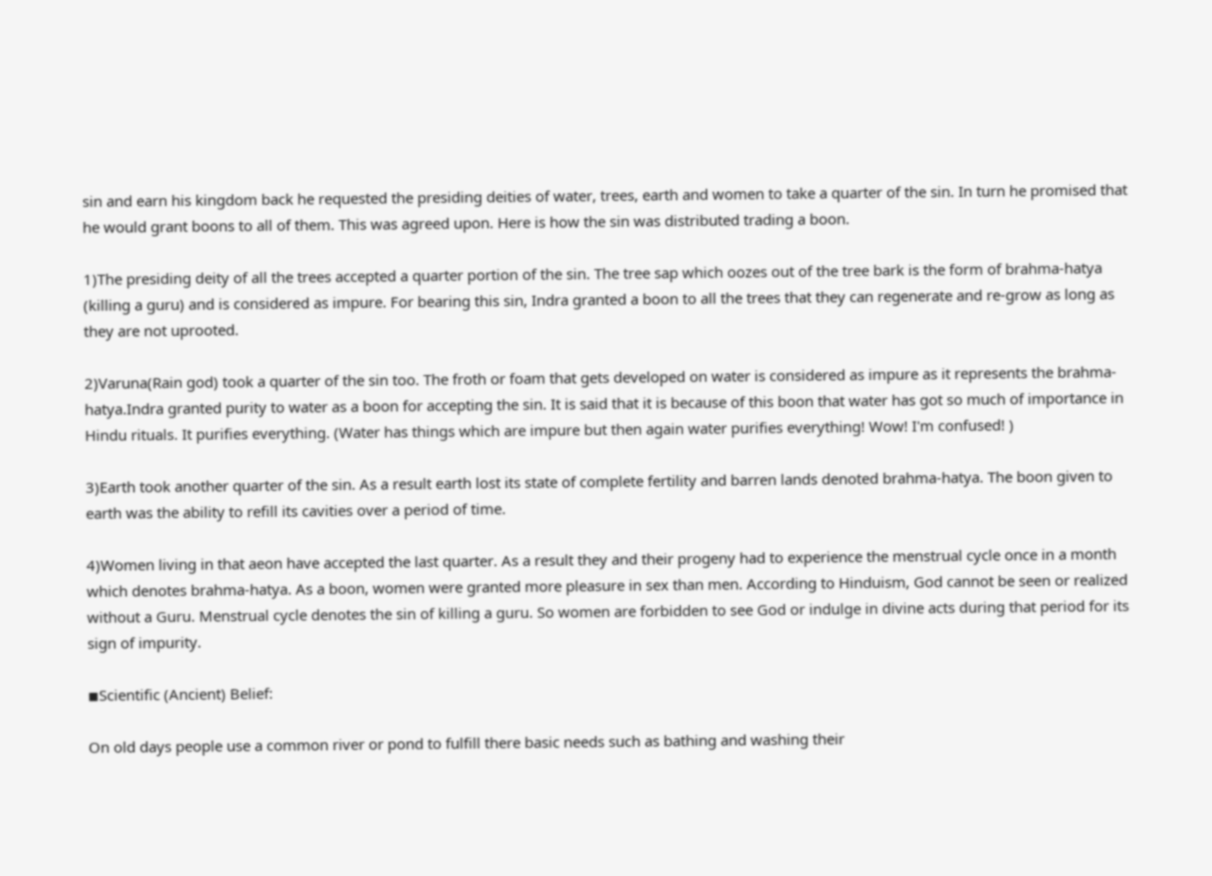sin and earn his kingdom back he requested the presiding deities of water, trees, earth and women to take a quarter of the sin. In turn he promised that he would grant boons to all of them. This was agreed upon. Here is how the sin was distributed trading a boon.

1)The presiding deity of all the trees accepted a quarter portion of the sin. The tree sap which oozes out of the tree bark is the form of brahma-hatya (killing a guru) and is considered as impure. For bearing this sin, Indra granted a boon to all the trees that they can regenerate and re-grow as long as they are not uprooted.

2)Varuna(Rain god) took a quarter of the sin too. The froth or foam that gets developed on water is considered as impure as it represents the brahma-hatya.Indra granted purity to water as a boon for accepting the sin. It is said that it is because of this boon that water has got so much of importance in Hindu rituals. It purifies everything. (Water has things which are impure but then again water purifies everything! Wow! I'm confused! )

3)Earth took another quarter of the sin. As a result earth lost its state of complete fertility and barren lands denoted brahma-hatya. The boon given to earth was the ability to refill its cavities over a period of time.

4)Women living in that aeon have accepted the last quarter. As a result they and their progeny had to experience the menstrual cycle once in a month which denotes brahma-hatya. As a boon, women were granted more pleasure in sex than men. According to Hinduism, God cannot be seen or realized without a Guru. Menstrual cycle denotes the sin of killing a guru. So women are forbidden to see God or indulge in divine acts during that period for its sign of impurity.

◾Scientific (Ancient) Belief:

On old days people use a common river or pond to fulfill there basic needs such as bathing and washing their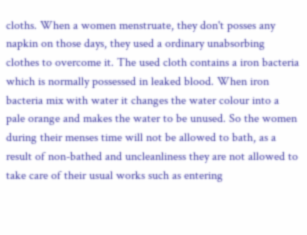cloths. When a women menstruate, they don't posses any napkin on those days, they used a ordinary unabsorbing clothes to overcome it. The used cloth contains a iron bacteria which is normally possessed in leaked blood. When iron bacteria mix with water it changes the water colour into a pale orange and makes the water to be unused. So the women during their menses time will not be allowed to bath, as a result of non-bathed and uncleanliness they are not allowed to take care of their usual works such as entering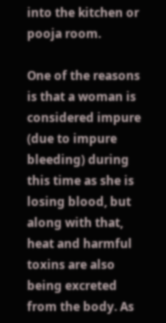into the kitchen or pooja room.

One of the reasons is that a woman is considered impure (due to impure bleeding) during this time as she is losing blood, but along with that, heat and harmful toxins are also being excreted from the body. As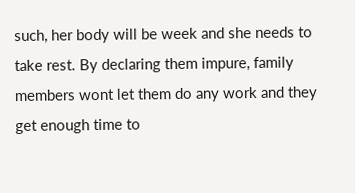such, her body will be week and she needs to take rest. By declaring them impure, family members wont let them do any work and they get enough time to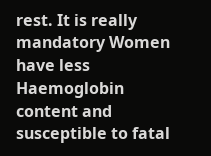rest. It is really mandatory Women have less Haemoglobin content and susceptible to fatal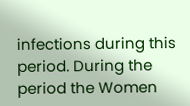infections during this period. During the period the Women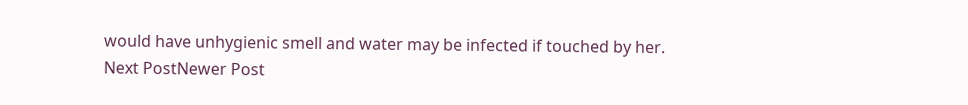would have unhygienic smell and water may be infected if touched by her.
Next PostNewer Post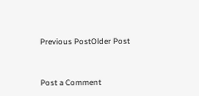Previous PostOlder Post


Post a Comment